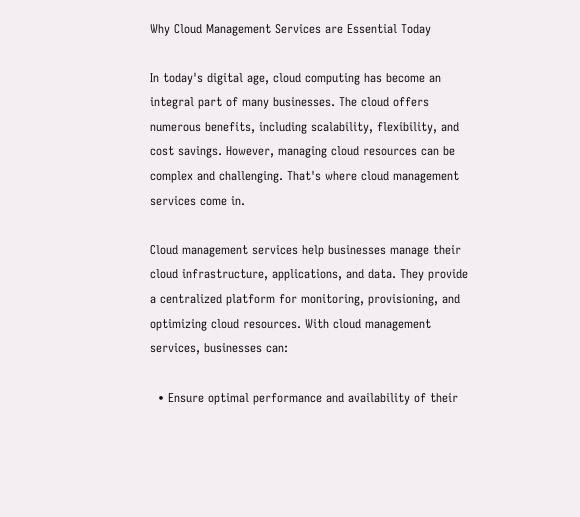Why Cloud Management Services are Essential Today

In today's digital age, cloud computing has become an integral part of many businesses. The cloud offers numerous benefits, including scalability, flexibility, and cost savings. However, managing cloud resources can be complex and challenging. That's where cloud management services come in.

Cloud management services help businesses manage their cloud infrastructure, applications, and data. They provide a centralized platform for monitoring, provisioning, and optimizing cloud resources. With cloud management services, businesses can:

  • Ensure optimal performance and availability of their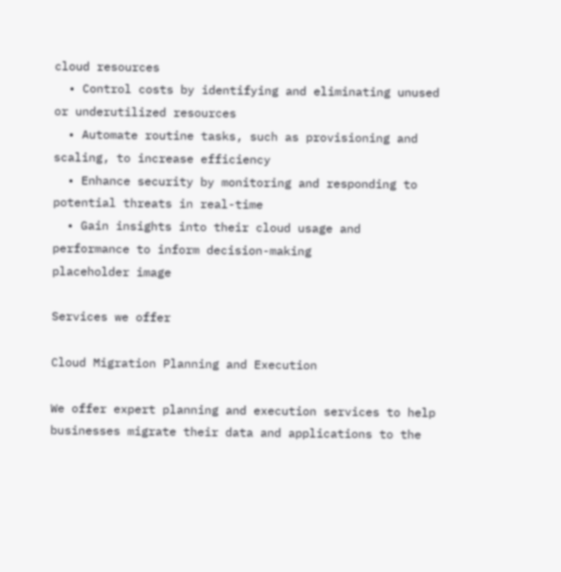cloud resources
  • Control costs by identifying and eliminating unused or underutilized resources
  • Automate routine tasks, such as provisioning and scaling, to increase efficiency
  • Enhance security by monitoring and responding to potential threats in real-time
  • Gain insights into their cloud usage and performance to inform decision-making
placeholder image

Services we offer

Cloud Migration Planning and Execution

We offer expert planning and execution services to help businesses migrate their data and applications to the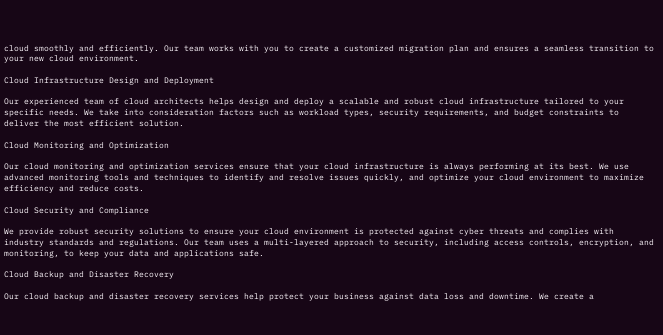cloud smoothly and efficiently. Our team works with you to create a customized migration plan and ensures a seamless transition to your new cloud environment.

Cloud Infrastructure Design and Deployment

Our experienced team of cloud architects helps design and deploy a scalable and robust cloud infrastructure tailored to your specific needs. We take into consideration factors such as workload types, security requirements, and budget constraints to deliver the most efficient solution.

Cloud Monitoring and Optimization

Our cloud monitoring and optimization services ensure that your cloud infrastructure is always performing at its best. We use advanced monitoring tools and techniques to identify and resolve issues quickly, and optimize your cloud environment to maximize efficiency and reduce costs.

Cloud Security and Compliance

We provide robust security solutions to ensure your cloud environment is protected against cyber threats and complies with industry standards and regulations. Our team uses a multi-layered approach to security, including access controls, encryption, and monitoring, to keep your data and applications safe.

Cloud Backup and Disaster Recovery

Our cloud backup and disaster recovery services help protect your business against data loss and downtime. We create a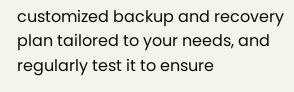customized backup and recovery plan tailored to your needs, and regularly test it to ensure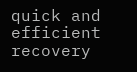quick and efficient recovery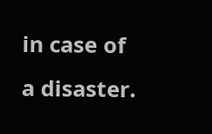in case of a disaster.